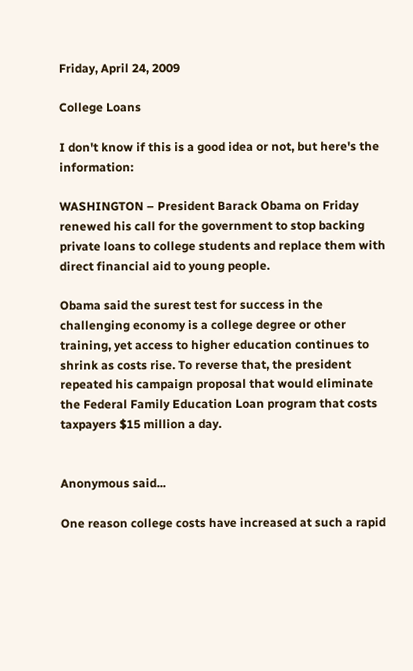Friday, April 24, 2009

College Loans

I don't know if this is a good idea or not, but here's the information:

WASHINGTON – President Barack Obama on Friday renewed his call for the government to stop backing private loans to college students and replace them with direct financial aid to young people.

Obama said the surest test for success in the challenging economy is a college degree or other training, yet access to higher education continues to shrink as costs rise. To reverse that, the president repeated his campaign proposal that would eliminate the Federal Family Education Loan program that costs taxpayers $15 million a day.


Anonymous said...

One reason college costs have increased at such a rapid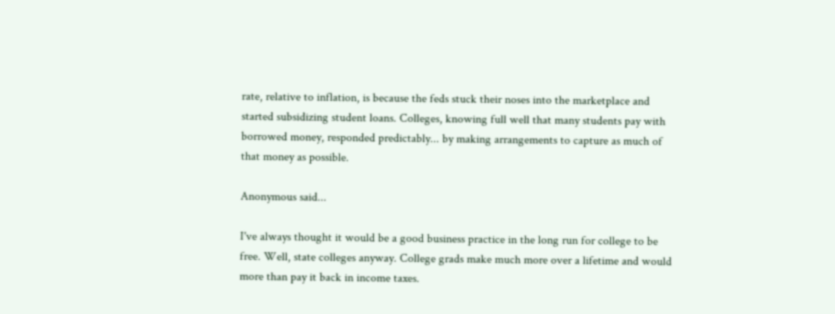rate, relative to inflation, is because the feds stuck their noses into the marketplace and started subsidizing student loans. Colleges, knowing full well that many students pay with borrowed money, responded predictably... by making arrangements to capture as much of that money as possible.

Anonymous said...

I've always thought it would be a good business practice in the long run for college to be free. Well, state colleges anyway. College grads make much more over a lifetime and would more than pay it back in income taxes.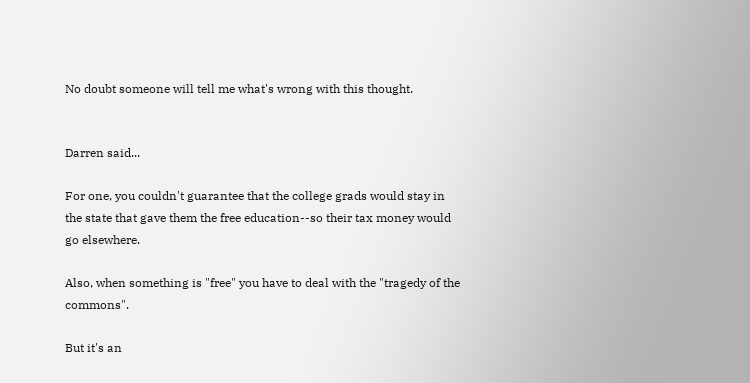No doubt someone will tell me what's wrong with this thought.


Darren said...

For one, you couldn't guarantee that the college grads would stay in the state that gave them the free education--so their tax money would go elsewhere.

Also, when something is "free" you have to deal with the "tragedy of the commons".

But it's an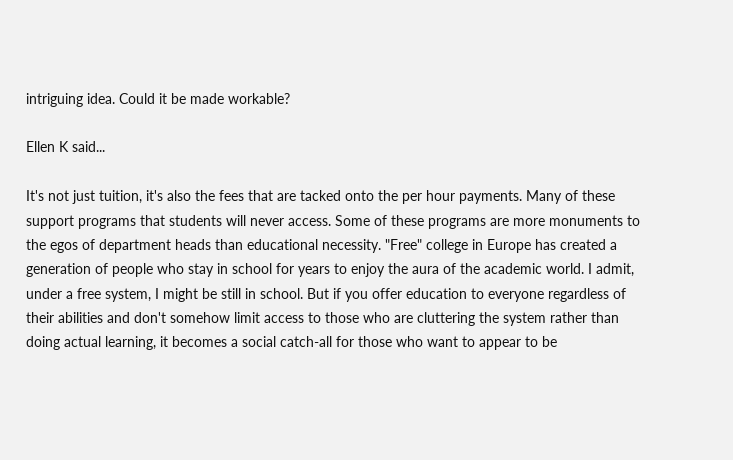intriguing idea. Could it be made workable?

Ellen K said...

It's not just tuition, it's also the fees that are tacked onto the per hour payments. Many of these support programs that students will never access. Some of these programs are more monuments to the egos of department heads than educational necessity. "Free" college in Europe has created a generation of people who stay in school for years to enjoy the aura of the academic world. I admit, under a free system, I might be still in school. But if you offer education to everyone regardless of their abilities and don't somehow limit access to those who are cluttering the system rather than doing actual learning, it becomes a social catch-all for those who want to appear to be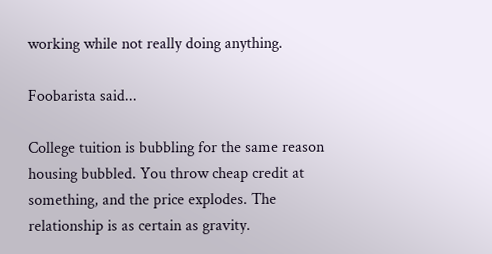working while not really doing anything.

Foobarista said...

College tuition is bubbling for the same reason housing bubbled. You throw cheap credit at something, and the price explodes. The relationship is as certain as gravity.